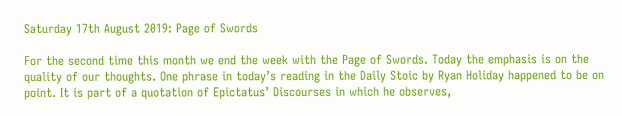Saturday 17th August 2019: Page of Swords

For the second time this month we end the week with the Page of Swords. Today the emphasis is on the quality of our thoughts. One phrase in today’s reading in the Daily Stoic by Ryan Holiday happened to be on point. It is part of a quotation of Epictatus’ Discourses in which he observes,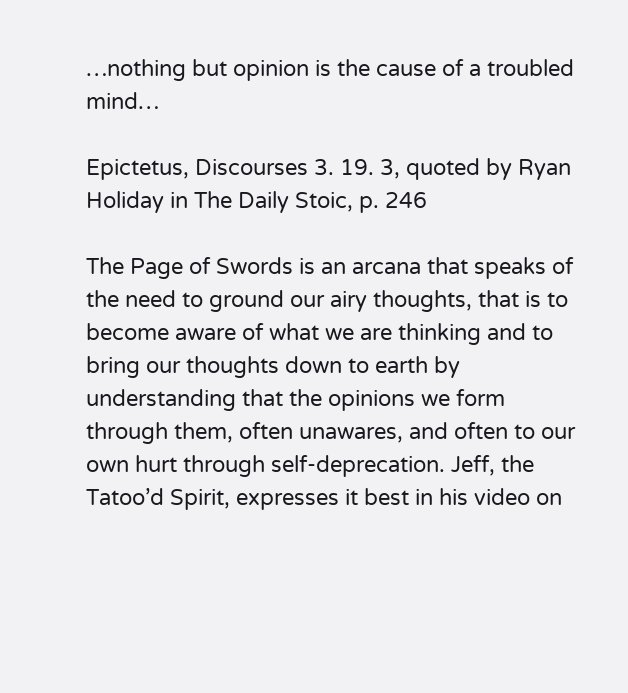…nothing but opinion is the cause of a troubled mind…

Epictetus, Discourses 3. 19. 3, quoted by Ryan Holiday in The Daily Stoic, p. 246

The Page of Swords is an arcana that speaks of the need to ground our airy thoughts, that is to become aware of what we are thinking and to bring our thoughts down to earth by understanding that the opinions we form through them, often unawares, and often to our own hurt through self-deprecation. Jeff, the Tatoo’d Spirit, expresses it best in his video on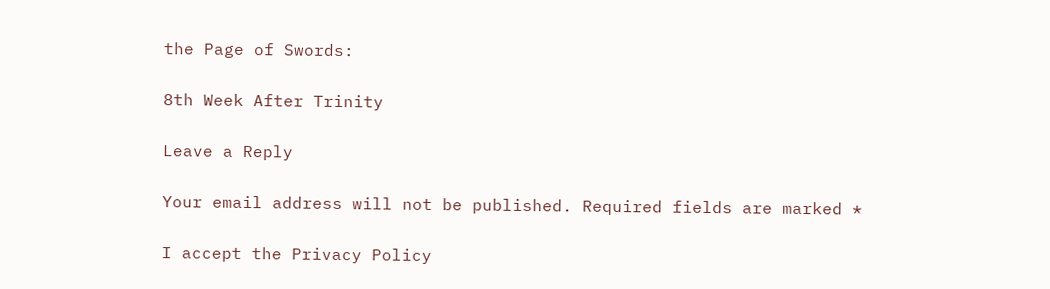the Page of Swords:

8th Week After Trinity

Leave a Reply

Your email address will not be published. Required fields are marked *

I accept the Privacy Policy